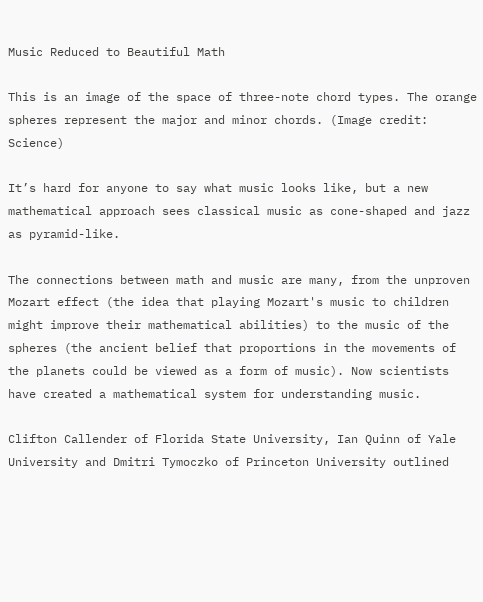Music Reduced to Beautiful Math

This is an image of the space of three-note chord types. The orange spheres represent the major and minor chords. (Image credit: Science)

It’s hard for anyone to say what music looks like, but a new mathematical approach sees classical music as cone-shaped and jazz as pyramid-like.

The connections between math and music are many, from the unproven Mozart effect (the idea that playing Mozart's music to children might improve their mathematical abilities) to the music of the spheres (the ancient belief that proportions in the movements of the planets could be viewed as a form of music). Now scientists have created a mathematical system for understanding music.

Clifton Callender of Florida State University, Ian Quinn of Yale University and Dmitri Tymoczko of Princeton University outlined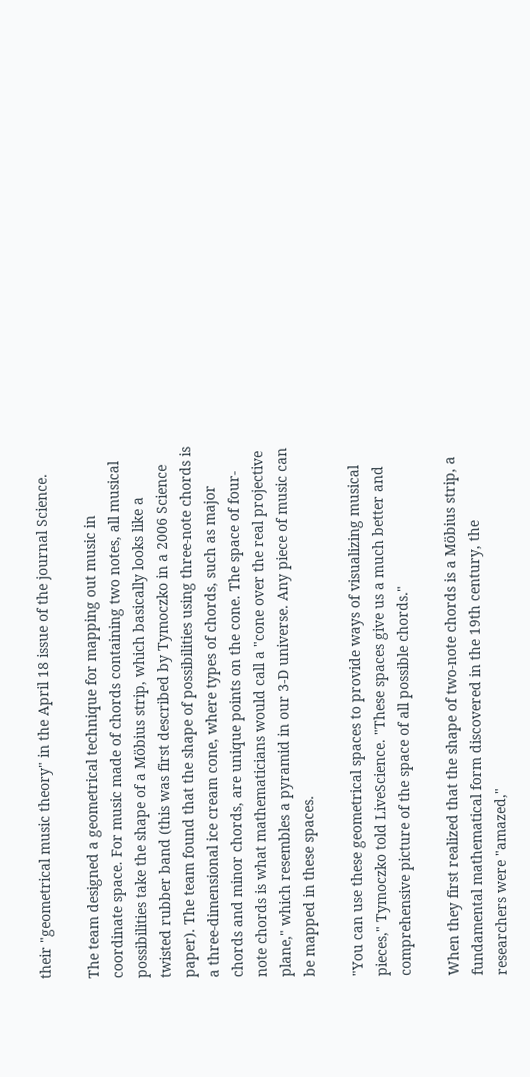their "geometrical music theory" in the April 18 issue of the journal Science.

The team designed a geometrical technique for mapping out music in coordinate space. For music made of chords containing two notes, all musical possibilities take the shape of a Möbius strip, which basically looks like a twisted rubber band (this was first described by Tymoczko in a 2006 Science paper). The team found that the shape of possibilities using three-note chords is a three-dimensional ice cream cone, where types of chords, such as major chords and minor chords, are unique points on the cone. The space of four-note chords is what mathematicians would call a "cone over the real projective plane," which resembles a pyramid in our 3-D universe. Any piece of music can be mapped in these spaces.

"You can use these geometrical spaces to provide ways of visualizing musical pieces," Tymoczko told LiveScience. "These spaces give us a much better and comprehensive picture of the space of all possible chords."

When they first realized that the shape of two-note chords is a Möbius strip, a fundamental mathematical form discovered in the 19th century, the researchers were "amazed,"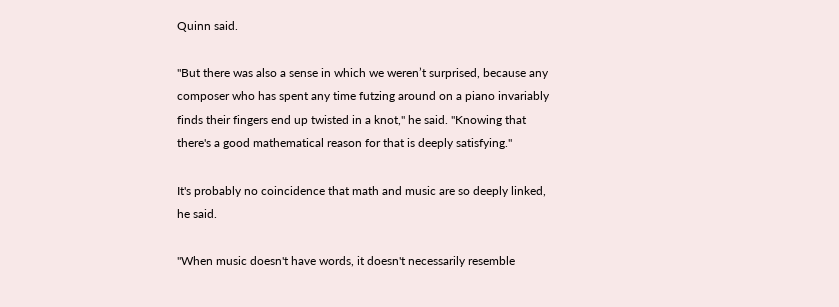Quinn said.

"But there was also a sense in which we weren’t surprised, because any composer who has spent any time futzing around on a piano invariably finds their fingers end up twisted in a knot," he said. "Knowing that there's a good mathematical reason for that is deeply satisfying."

It's probably no coincidence that math and music are so deeply linked, he said.

"When music doesn't have words, it doesn't necessarily resemble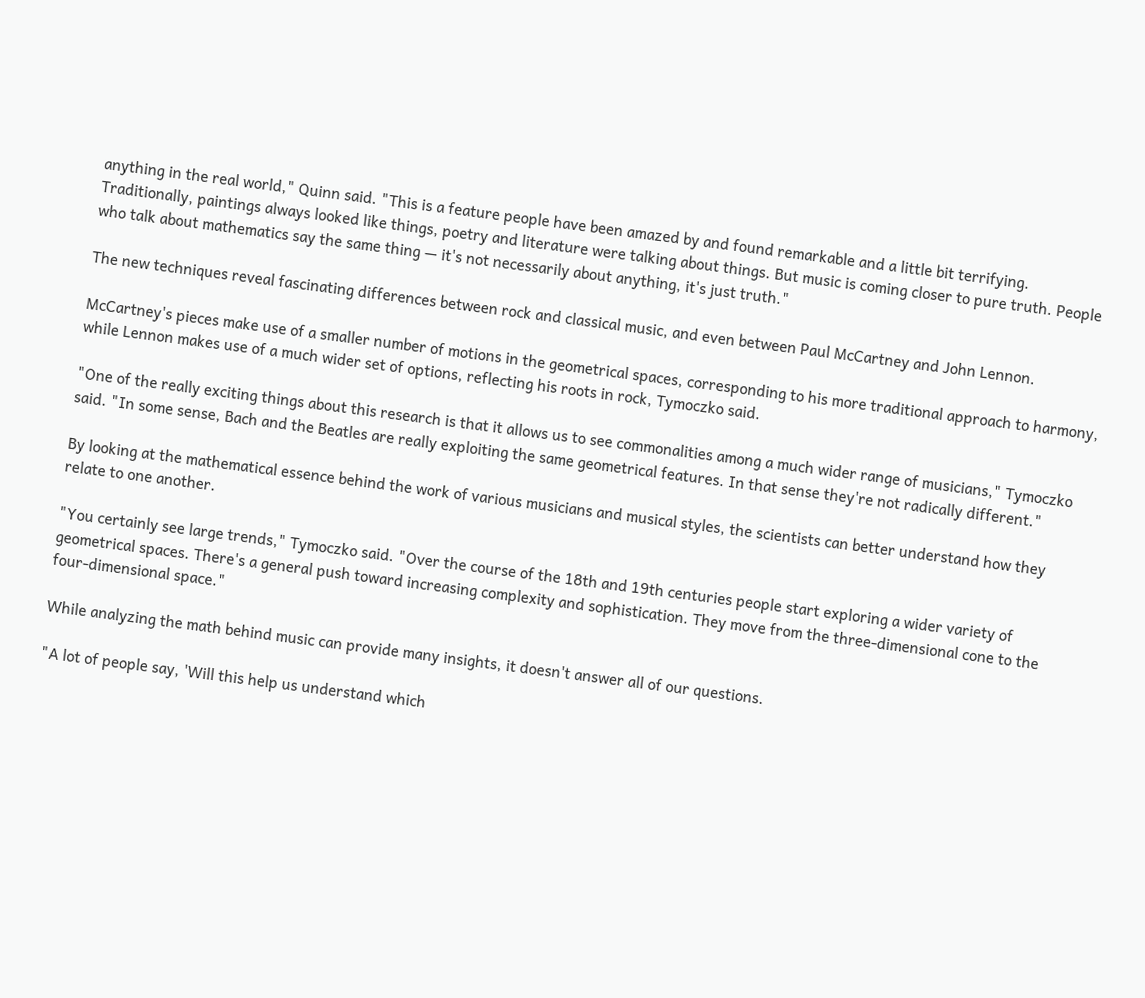anything in the real world," Quinn said. "This is a feature people have been amazed by and found remarkable and a little bit terrifying. Traditionally, paintings always looked like things, poetry and literature were talking about things. But music is coming closer to pure truth. People who talk about mathematics say the same thing — it's not necessarily about anything, it's just truth."

The new techniques reveal fascinating differences between rock and classical music, and even between Paul McCartney and John Lennon.

McCartney's pieces make use of a smaller number of motions in the geometrical spaces, corresponding to his more traditional approach to harmony, while Lennon makes use of a much wider set of options, reflecting his roots in rock, Tymoczko said.

"One of the really exciting things about this research is that it allows us to see commonalities among a much wider range of musicians," Tymoczko said. "In some sense, Bach and the Beatles are really exploiting the same geometrical features. In that sense they're not radically different."

By looking at the mathematical essence behind the work of various musicians and musical styles, the scientists can better understand how they relate to one another.

"You certainly see large trends," Tymoczko said. "Over the course of the 18th and 19th centuries people start exploring a wider variety of geometrical spaces. There's a general push toward increasing complexity and sophistication. They move from the three-dimensional cone to the four-dimensional space."

While analyzing the math behind music can provide many insights, it doesn't answer all of our questions.

"A lot of people say, 'Will this help us understand which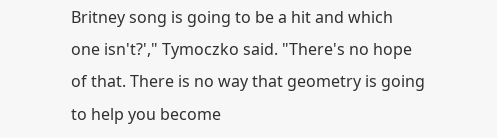Britney song is going to be a hit and which one isn't?'," Tymoczko said. "There's no hope of that. There is no way that geometry is going to help you become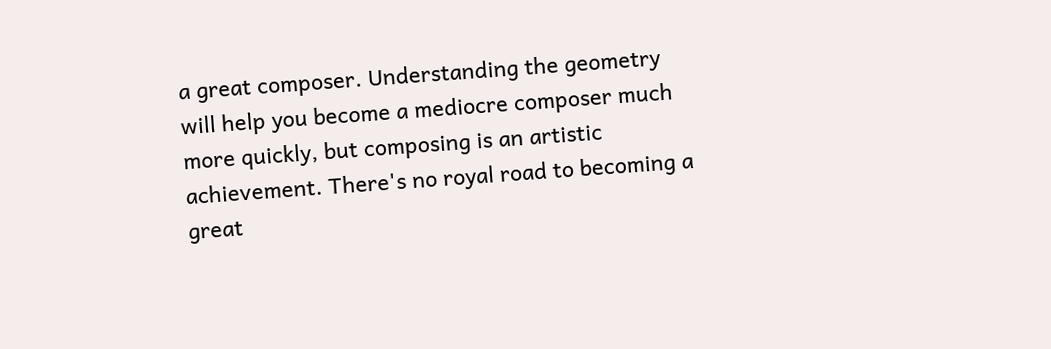a great composer. Understanding the geometry will help you become a mediocre composer much more quickly, but composing is an artistic achievement. There's no royal road to becoming a great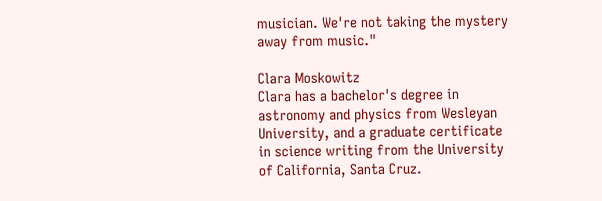musician. We're not taking the mystery away from music."

Clara Moskowitz
Clara has a bachelor's degree in astronomy and physics from Wesleyan University, and a graduate certificate in science writing from the University of California, Santa Cruz.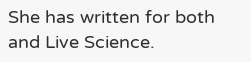She has written for both and Live Science.